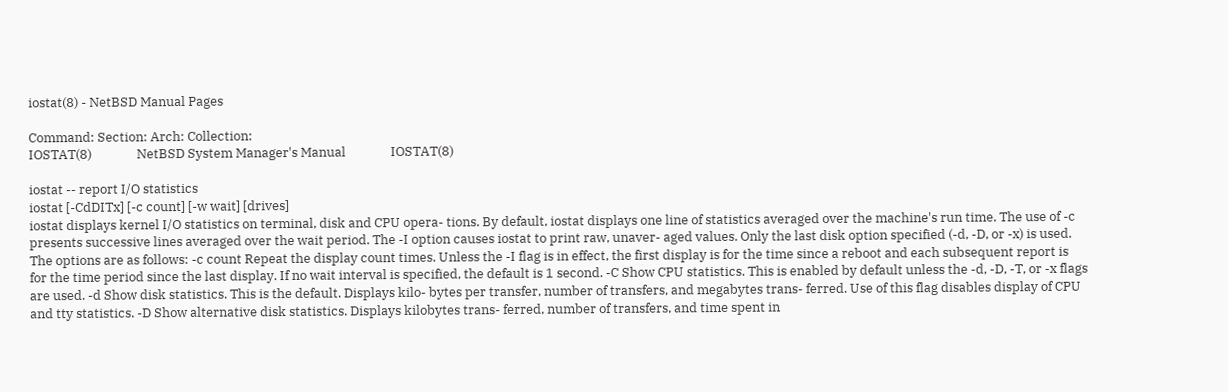iostat(8) - NetBSD Manual Pages

Command: Section: Arch: Collection:
IOSTAT(8)               NetBSD System Manager's Manual               IOSTAT(8)

iostat -- report I/O statistics
iostat [-CdDITx] [-c count] [-w wait] [drives]
iostat displays kernel I/O statistics on terminal, disk and CPU opera- tions. By default, iostat displays one line of statistics averaged over the machine's run time. The use of -c presents successive lines averaged over the wait period. The -I option causes iostat to print raw, unaver- aged values. Only the last disk option specified (-d, -D, or -x) is used. The options are as follows: -c count Repeat the display count times. Unless the -I flag is in effect, the first display is for the time since a reboot and each subsequent report is for the time period since the last display. If no wait interval is specified, the default is 1 second. -C Show CPU statistics. This is enabled by default unless the -d, -D, -T, or -x flags are used. -d Show disk statistics. This is the default. Displays kilo- bytes per transfer, number of transfers, and megabytes trans- ferred. Use of this flag disables display of CPU and tty statistics. -D Show alternative disk statistics. Displays kilobytes trans- ferred, number of transfers, and time spent in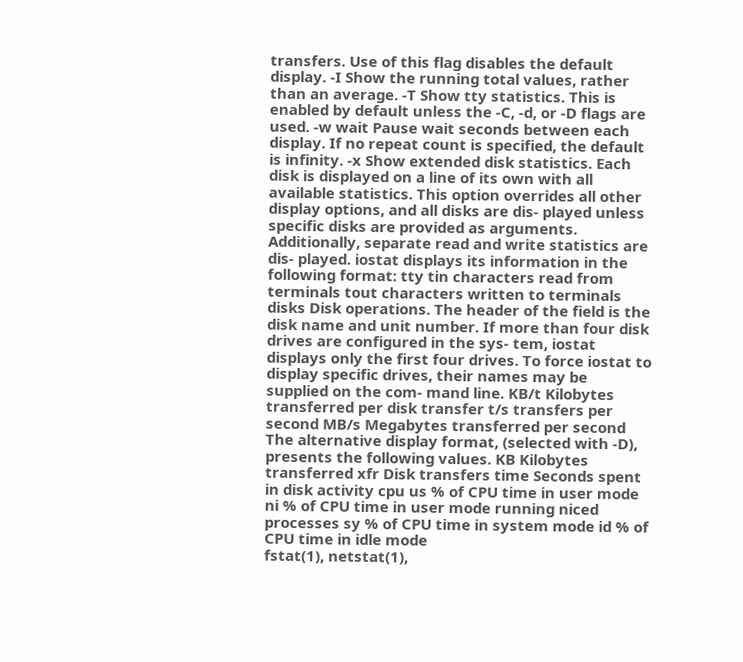transfers. Use of this flag disables the default display. -I Show the running total values, rather than an average. -T Show tty statistics. This is enabled by default unless the -C, -d, or -D flags are used. -w wait Pause wait seconds between each display. If no repeat count is specified, the default is infinity. -x Show extended disk statistics. Each disk is displayed on a line of its own with all available statistics. This option overrides all other display options, and all disks are dis- played unless specific disks are provided as arguments. Additionally, separate read and write statistics are dis- played. iostat displays its information in the following format: tty tin characters read from terminals tout characters written to terminals disks Disk operations. The header of the field is the disk name and unit number. If more than four disk drives are configured in the sys- tem, iostat displays only the first four drives. To force iostat to display specific drives, their names may be supplied on the com- mand line. KB/t Kilobytes transferred per disk transfer t/s transfers per second MB/s Megabytes transferred per second The alternative display format, (selected with -D), presents the following values. KB Kilobytes transferred xfr Disk transfers time Seconds spent in disk activity cpu us % of CPU time in user mode ni % of CPU time in user mode running niced processes sy % of CPU time in system mode id % of CPU time in idle mode
fstat(1), netstat(1),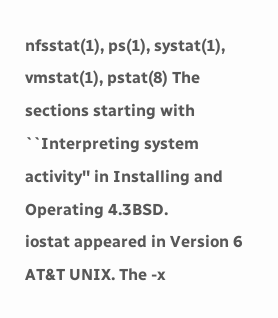nfsstat(1), ps(1), systat(1), vmstat(1), pstat(8) The sections starting with ``Interpreting system activity'' in Installing and Operating 4.3BSD.
iostat appeared in Version 6 AT&T UNIX. The -x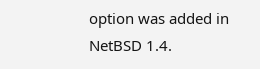option was added in NetBSD 1.4.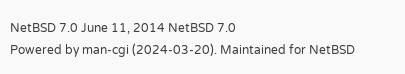NetBSD 7.0 June 11, 2014 NetBSD 7.0
Powered by man-cgi (2024-03-20). Maintained for NetBSD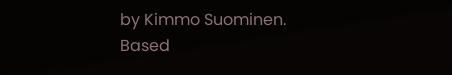by Kimmo Suominen. Based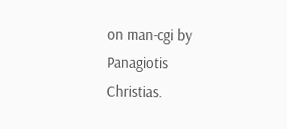on man-cgi by Panagiotis Christias.